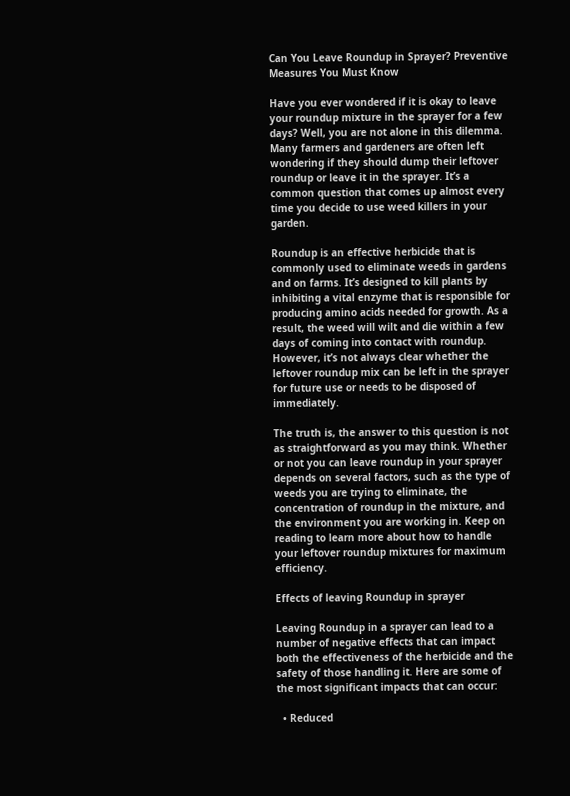Can You Leave Roundup in Sprayer? Preventive Measures You Must Know

Have you ever wondered if it is okay to leave your roundup mixture in the sprayer for a few days? Well, you are not alone in this dilemma. Many farmers and gardeners are often left wondering if they should dump their leftover roundup or leave it in the sprayer. It’s a common question that comes up almost every time you decide to use weed killers in your garden.

Roundup is an effective herbicide that is commonly used to eliminate weeds in gardens and on farms. It’s designed to kill plants by inhibiting a vital enzyme that is responsible for producing amino acids needed for growth. As a result, the weed will wilt and die within a few days of coming into contact with roundup. However, it’s not always clear whether the leftover roundup mix can be left in the sprayer for future use or needs to be disposed of immediately.

The truth is, the answer to this question is not as straightforward as you may think. Whether or not you can leave roundup in your sprayer depends on several factors, such as the type of weeds you are trying to eliminate, the concentration of roundup in the mixture, and the environment you are working in. Keep on reading to learn more about how to handle your leftover roundup mixtures for maximum efficiency.

Effects of leaving Roundup in sprayer

Leaving Roundup in a sprayer can lead to a number of negative effects that can impact both the effectiveness of the herbicide and the safety of those handling it. Here are some of the most significant impacts that can occur:

  • Reduced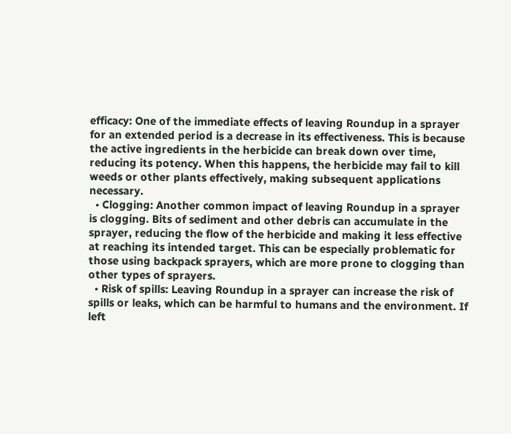efficacy: One of the immediate effects of leaving Roundup in a sprayer for an extended period is a decrease in its effectiveness. This is because the active ingredients in the herbicide can break down over time, reducing its potency. When this happens, the herbicide may fail to kill weeds or other plants effectively, making subsequent applications necessary.
  • Clogging: Another common impact of leaving Roundup in a sprayer is clogging. Bits of sediment and other debris can accumulate in the sprayer, reducing the flow of the herbicide and making it less effective at reaching its intended target. This can be especially problematic for those using backpack sprayers, which are more prone to clogging than other types of sprayers.
  • Risk of spills: Leaving Roundup in a sprayer can increase the risk of spills or leaks, which can be harmful to humans and the environment. If left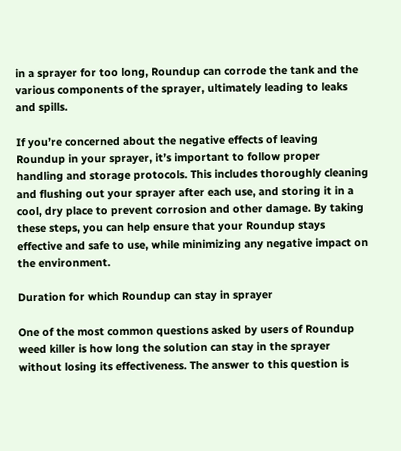in a sprayer for too long, Roundup can corrode the tank and the various components of the sprayer, ultimately leading to leaks and spills.

If you’re concerned about the negative effects of leaving Roundup in your sprayer, it’s important to follow proper handling and storage protocols. This includes thoroughly cleaning and flushing out your sprayer after each use, and storing it in a cool, dry place to prevent corrosion and other damage. By taking these steps, you can help ensure that your Roundup stays effective and safe to use, while minimizing any negative impact on the environment.

Duration for which Roundup can stay in sprayer

One of the most common questions asked by users of Roundup weed killer is how long the solution can stay in the sprayer without losing its effectiveness. The answer to this question is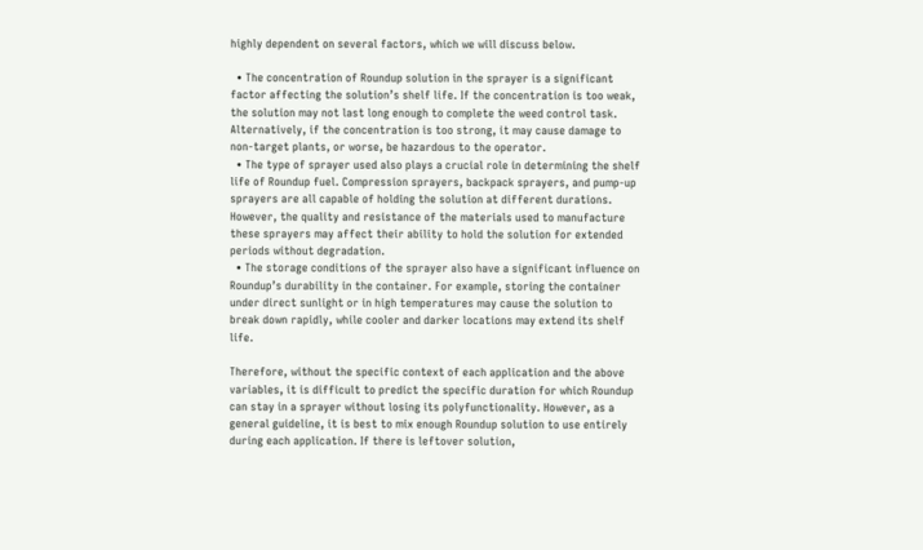highly dependent on several factors, which we will discuss below.

  • The concentration of Roundup solution in the sprayer is a significant factor affecting the solution’s shelf life. If the concentration is too weak, the solution may not last long enough to complete the weed control task. Alternatively, if the concentration is too strong, it may cause damage to non-target plants, or worse, be hazardous to the operator.
  • The type of sprayer used also plays a crucial role in determining the shelf life of Roundup fuel. Compression sprayers, backpack sprayers, and pump-up sprayers are all capable of holding the solution at different durations. However, the quality and resistance of the materials used to manufacture these sprayers may affect their ability to hold the solution for extended periods without degradation.
  • The storage conditions of the sprayer also have a significant influence on Roundup’s durability in the container. For example, storing the container under direct sunlight or in high temperatures may cause the solution to break down rapidly, while cooler and darker locations may extend its shelf life.

Therefore, without the specific context of each application and the above variables, it is difficult to predict the specific duration for which Roundup can stay in a sprayer without losing its polyfunctionality. However, as a general guideline, it is best to mix enough Roundup solution to use entirely during each application. If there is leftover solution,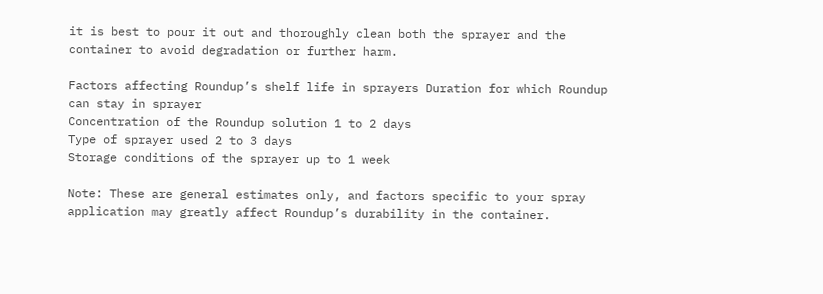it is best to pour it out and thoroughly clean both the sprayer and the container to avoid degradation or further harm.

Factors affecting Roundup’s shelf life in sprayers Duration for which Roundup can stay in sprayer
Concentration of the Roundup solution 1 to 2 days
Type of sprayer used 2 to 3 days
Storage conditions of the sprayer up to 1 week

Note: These are general estimates only, and factors specific to your spray application may greatly affect Roundup’s durability in the container.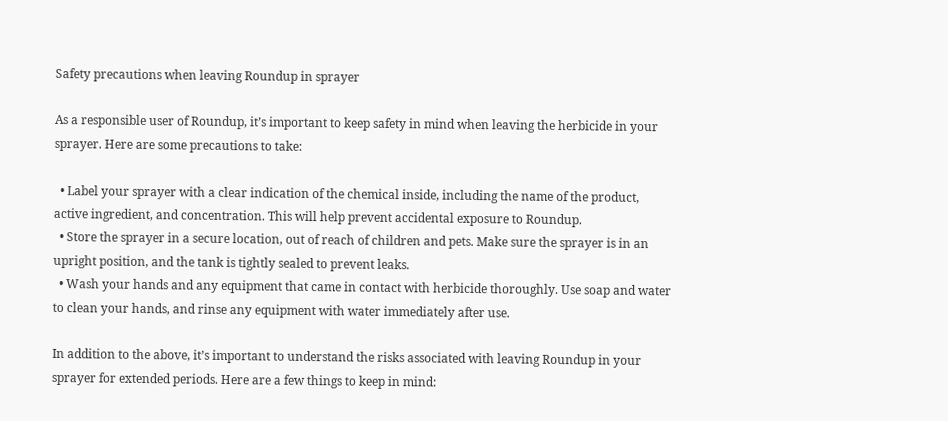Safety precautions when leaving Roundup in sprayer

As a responsible user of Roundup, it’s important to keep safety in mind when leaving the herbicide in your sprayer. Here are some precautions to take:

  • Label your sprayer with a clear indication of the chemical inside, including the name of the product, active ingredient, and concentration. This will help prevent accidental exposure to Roundup.
  • Store the sprayer in a secure location, out of reach of children and pets. Make sure the sprayer is in an upright position, and the tank is tightly sealed to prevent leaks.
  • Wash your hands and any equipment that came in contact with herbicide thoroughly. Use soap and water to clean your hands, and rinse any equipment with water immediately after use.

In addition to the above, it’s important to understand the risks associated with leaving Roundup in your sprayer for extended periods. Here are a few things to keep in mind: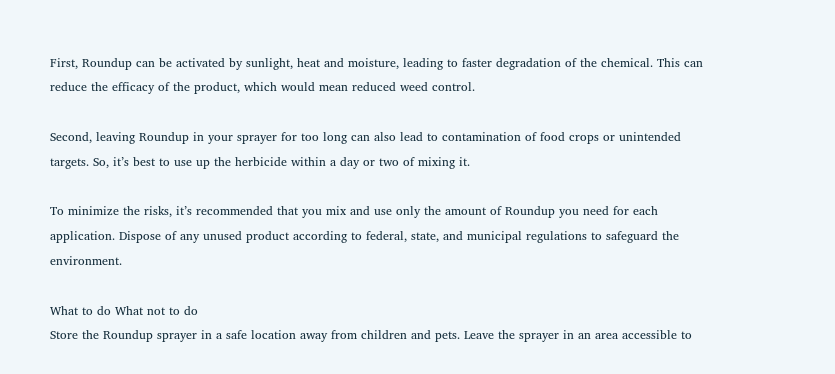First, Roundup can be activated by sunlight, heat and moisture, leading to faster degradation of the chemical. This can reduce the efficacy of the product, which would mean reduced weed control.

Second, leaving Roundup in your sprayer for too long can also lead to contamination of food crops or unintended targets. So, it’s best to use up the herbicide within a day or two of mixing it.

To minimize the risks, it’s recommended that you mix and use only the amount of Roundup you need for each application. Dispose of any unused product according to federal, state, and municipal regulations to safeguard the environment.

What to do What not to do
Store the Roundup sprayer in a safe location away from children and pets. Leave the sprayer in an area accessible to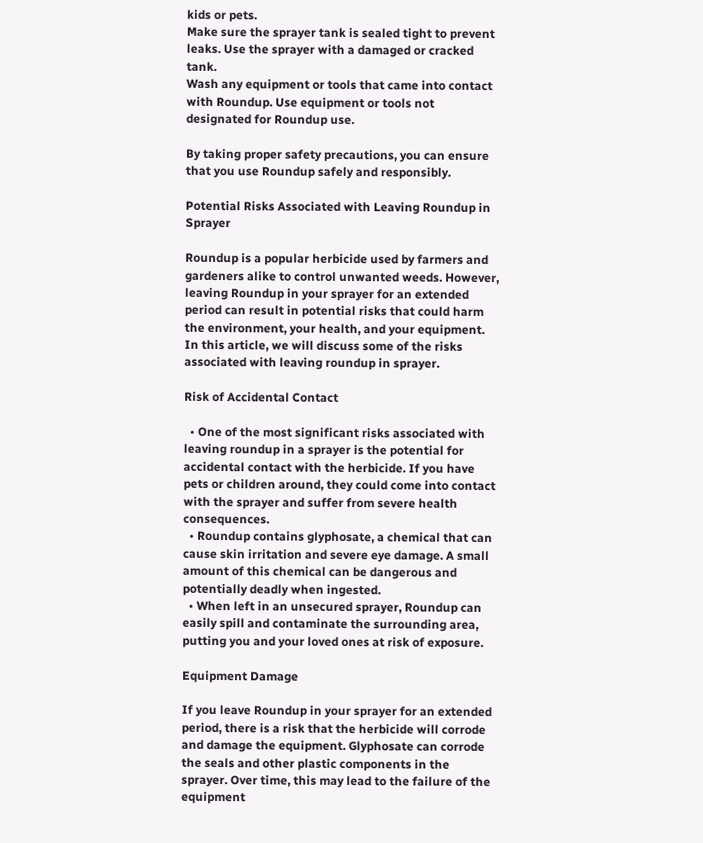kids or pets.
Make sure the sprayer tank is sealed tight to prevent leaks. Use the sprayer with a damaged or cracked tank.
Wash any equipment or tools that came into contact with Roundup. Use equipment or tools not designated for Roundup use.

By taking proper safety precautions, you can ensure that you use Roundup safely and responsibly.

Potential Risks Associated with Leaving Roundup in Sprayer

Roundup is a popular herbicide used by farmers and gardeners alike to control unwanted weeds. However, leaving Roundup in your sprayer for an extended period can result in potential risks that could harm the environment, your health, and your equipment. In this article, we will discuss some of the risks associated with leaving roundup in sprayer.

Risk of Accidental Contact

  • One of the most significant risks associated with leaving roundup in a sprayer is the potential for accidental contact with the herbicide. If you have pets or children around, they could come into contact with the sprayer and suffer from severe health consequences.
  • Roundup contains glyphosate, a chemical that can cause skin irritation and severe eye damage. A small amount of this chemical can be dangerous and potentially deadly when ingested.
  • When left in an unsecured sprayer, Roundup can easily spill and contaminate the surrounding area, putting you and your loved ones at risk of exposure.

Equipment Damage

If you leave Roundup in your sprayer for an extended period, there is a risk that the herbicide will corrode and damage the equipment. Glyphosate can corrode the seals and other plastic components in the sprayer. Over time, this may lead to the failure of the equipment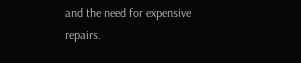and the need for expensive repairs.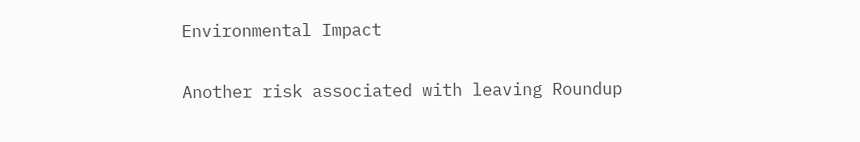Environmental Impact

Another risk associated with leaving Roundup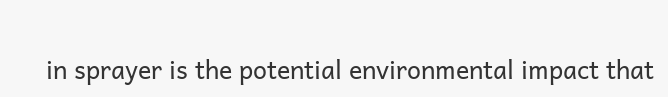in sprayer is the potential environmental impact that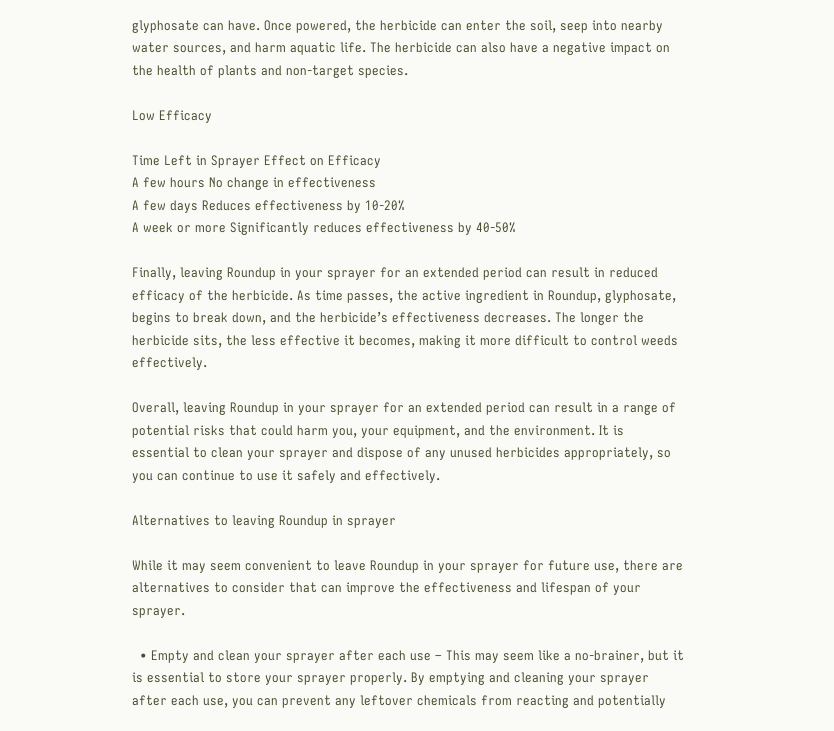glyphosate can have. Once powered, the herbicide can enter the soil, seep into nearby water sources, and harm aquatic life. The herbicide can also have a negative impact on the health of plants and non-target species.

Low Efficacy

Time Left in Sprayer Effect on Efficacy
A few hours No change in effectiveness
A few days Reduces effectiveness by 10-20%
A week or more Significantly reduces effectiveness by 40-50%

Finally, leaving Roundup in your sprayer for an extended period can result in reduced efficacy of the herbicide. As time passes, the active ingredient in Roundup, glyphosate, begins to break down, and the herbicide’s effectiveness decreases. The longer the herbicide sits, the less effective it becomes, making it more difficult to control weeds effectively.

Overall, leaving Roundup in your sprayer for an extended period can result in a range of potential risks that could harm you, your equipment, and the environment. It is essential to clean your sprayer and dispose of any unused herbicides appropriately, so you can continue to use it safely and effectively.

Alternatives to leaving Roundup in sprayer

While it may seem convenient to leave Roundup in your sprayer for future use, there are alternatives to consider that can improve the effectiveness and lifespan of your sprayer.

  • Empty and clean your sprayer after each use – This may seem like a no-brainer, but it is essential to store your sprayer properly. By emptying and cleaning your sprayer after each use, you can prevent any leftover chemicals from reacting and potentially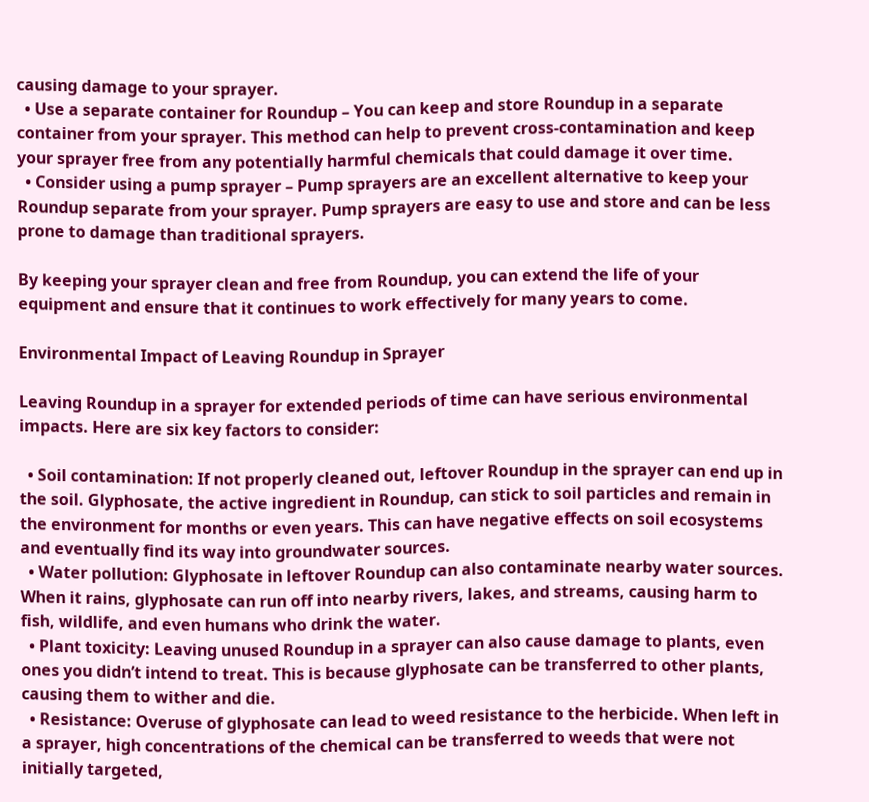causing damage to your sprayer.
  • Use a separate container for Roundup – You can keep and store Roundup in a separate container from your sprayer. This method can help to prevent cross-contamination and keep your sprayer free from any potentially harmful chemicals that could damage it over time.
  • Consider using a pump sprayer – Pump sprayers are an excellent alternative to keep your Roundup separate from your sprayer. Pump sprayers are easy to use and store and can be less prone to damage than traditional sprayers.

By keeping your sprayer clean and free from Roundup, you can extend the life of your equipment and ensure that it continues to work effectively for many years to come.

Environmental Impact of Leaving Roundup in Sprayer

Leaving Roundup in a sprayer for extended periods of time can have serious environmental impacts. Here are six key factors to consider:

  • Soil contamination: If not properly cleaned out, leftover Roundup in the sprayer can end up in the soil. Glyphosate, the active ingredient in Roundup, can stick to soil particles and remain in the environment for months or even years. This can have negative effects on soil ecosystems and eventually find its way into groundwater sources.
  • Water pollution: Glyphosate in leftover Roundup can also contaminate nearby water sources. When it rains, glyphosate can run off into nearby rivers, lakes, and streams, causing harm to fish, wildlife, and even humans who drink the water.
  • Plant toxicity: Leaving unused Roundup in a sprayer can also cause damage to plants, even ones you didn’t intend to treat. This is because glyphosate can be transferred to other plants, causing them to wither and die.
  • Resistance: Overuse of glyphosate can lead to weed resistance to the herbicide. When left in a sprayer, high concentrations of the chemical can be transferred to weeds that were not initially targeted,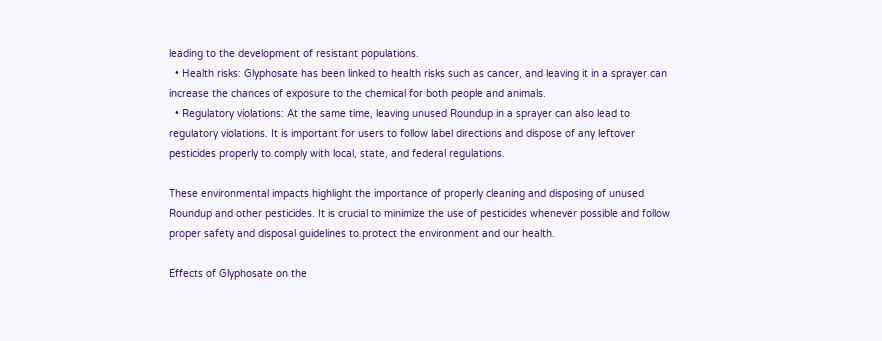leading to the development of resistant populations.
  • Health risks: Glyphosate has been linked to health risks such as cancer, and leaving it in a sprayer can increase the chances of exposure to the chemical for both people and animals.
  • Regulatory violations: At the same time, leaving unused Roundup in a sprayer can also lead to regulatory violations. It is important for users to follow label directions and dispose of any leftover pesticides properly to comply with local, state, and federal regulations.

These environmental impacts highlight the importance of properly cleaning and disposing of unused Roundup and other pesticides. It is crucial to minimize the use of pesticides whenever possible and follow proper safety and disposal guidelines to protect the environment and our health.

Effects of Glyphosate on the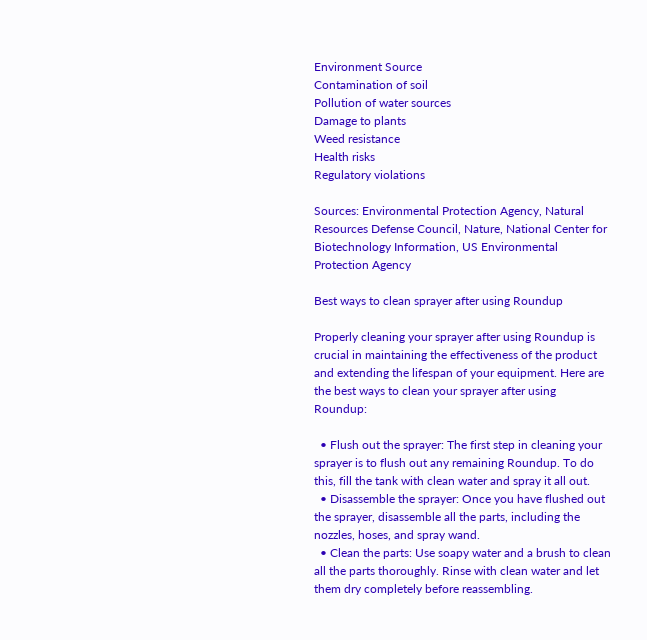Environment Source
Contamination of soil
Pollution of water sources
Damage to plants
Weed resistance
Health risks
Regulatory violations

Sources: Environmental Protection Agency, Natural Resources Defense Council, Nature, National Center for Biotechnology Information, US Environmental Protection Agency

Best ways to clean sprayer after using Roundup

Properly cleaning your sprayer after using Roundup is crucial in maintaining the effectiveness of the product and extending the lifespan of your equipment. Here are the best ways to clean your sprayer after using Roundup:

  • Flush out the sprayer: The first step in cleaning your sprayer is to flush out any remaining Roundup. To do this, fill the tank with clean water and spray it all out.
  • Disassemble the sprayer: Once you have flushed out the sprayer, disassemble all the parts, including the nozzles, hoses, and spray wand.
  • Clean the parts: Use soapy water and a brush to clean all the parts thoroughly. Rinse with clean water and let them dry completely before reassembling.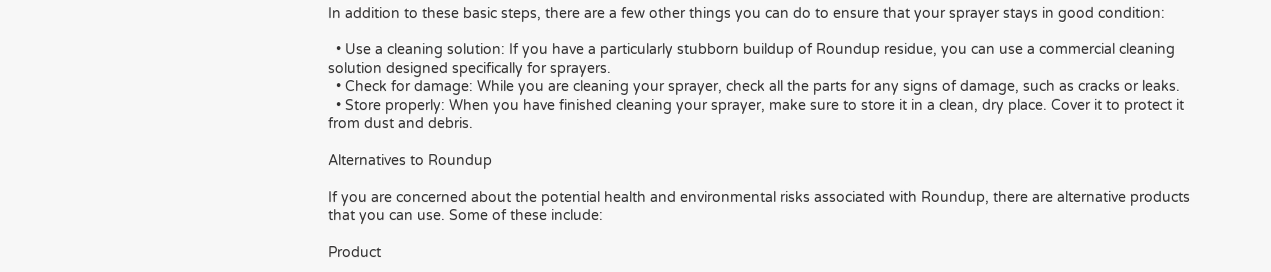In addition to these basic steps, there are a few other things you can do to ensure that your sprayer stays in good condition:

  • Use a cleaning solution: If you have a particularly stubborn buildup of Roundup residue, you can use a commercial cleaning solution designed specifically for sprayers.
  • Check for damage: While you are cleaning your sprayer, check all the parts for any signs of damage, such as cracks or leaks.
  • Store properly: When you have finished cleaning your sprayer, make sure to store it in a clean, dry place. Cover it to protect it from dust and debris.

Alternatives to Roundup

If you are concerned about the potential health and environmental risks associated with Roundup, there are alternative products that you can use. Some of these include:

Product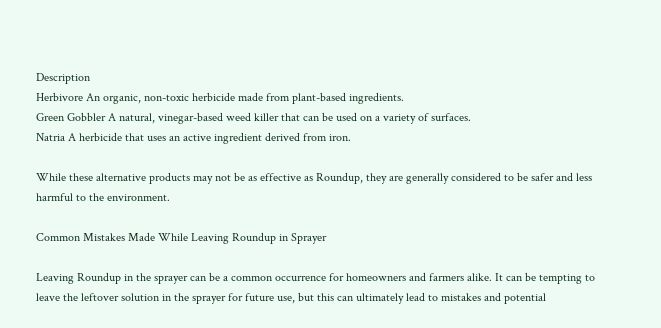Description
Herbivore An organic, non-toxic herbicide made from plant-based ingredients.
Green Gobbler A natural, vinegar-based weed killer that can be used on a variety of surfaces.
Natria A herbicide that uses an active ingredient derived from iron.

While these alternative products may not be as effective as Roundup, they are generally considered to be safer and less harmful to the environment.

Common Mistakes Made While Leaving Roundup in Sprayer

Leaving Roundup in the sprayer can be a common occurrence for homeowners and farmers alike. It can be tempting to leave the leftover solution in the sprayer for future use, but this can ultimately lead to mistakes and potential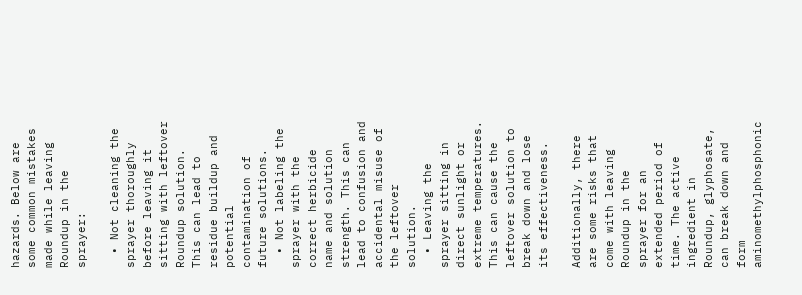hazards. Below are some common mistakes made while leaving Roundup in the sprayer:

  • Not cleaning the sprayer thoroughly before leaving it sitting with leftover Roundup solution. This can lead to residue buildup and potential contamination of future solutions.
  • Not labeling the sprayer with the correct herbicide name and solution strength. This can lead to confusion and accidental misuse of the leftover solution.
  • Leaving the sprayer sitting in direct sunlight or extreme temperatures. This can cause the leftover solution to break down and lose its effectiveness.

Additionally, there are some risks that come with leaving Roundup in the sprayer for an extended period of time. The active ingredient in Roundup, glyphosate, can break down and form aminomethylphosphonic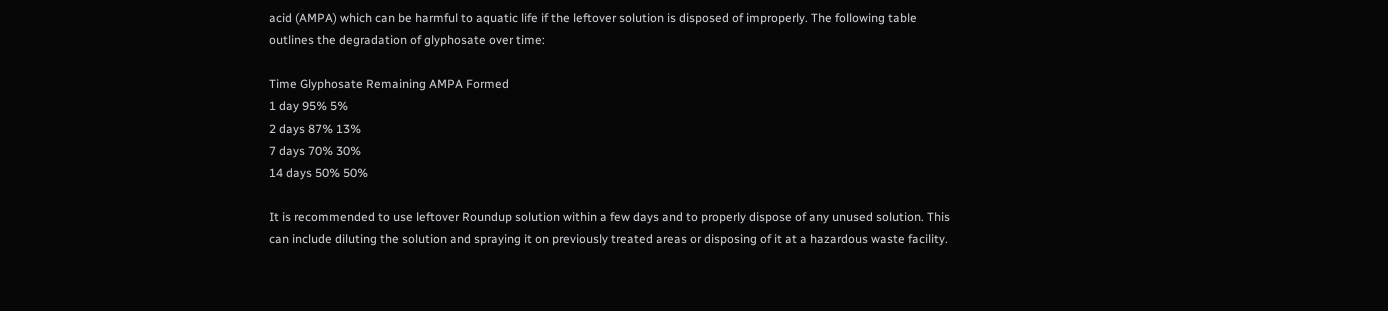acid (AMPA) which can be harmful to aquatic life if the leftover solution is disposed of improperly. The following table outlines the degradation of glyphosate over time:

Time Glyphosate Remaining AMPA Formed
1 day 95% 5%
2 days 87% 13%
7 days 70% 30%
14 days 50% 50%

It is recommended to use leftover Roundup solution within a few days and to properly dispose of any unused solution. This can include diluting the solution and spraying it on previously treated areas or disposing of it at a hazardous waste facility.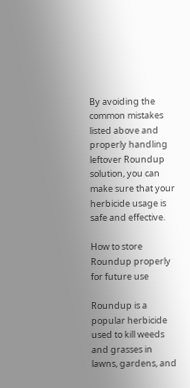By avoiding the common mistakes listed above and properly handling leftover Roundup solution, you can make sure that your herbicide usage is safe and effective.

How to store Roundup properly for future use

Roundup is a popular herbicide used to kill weeds and grasses in lawns, gardens, and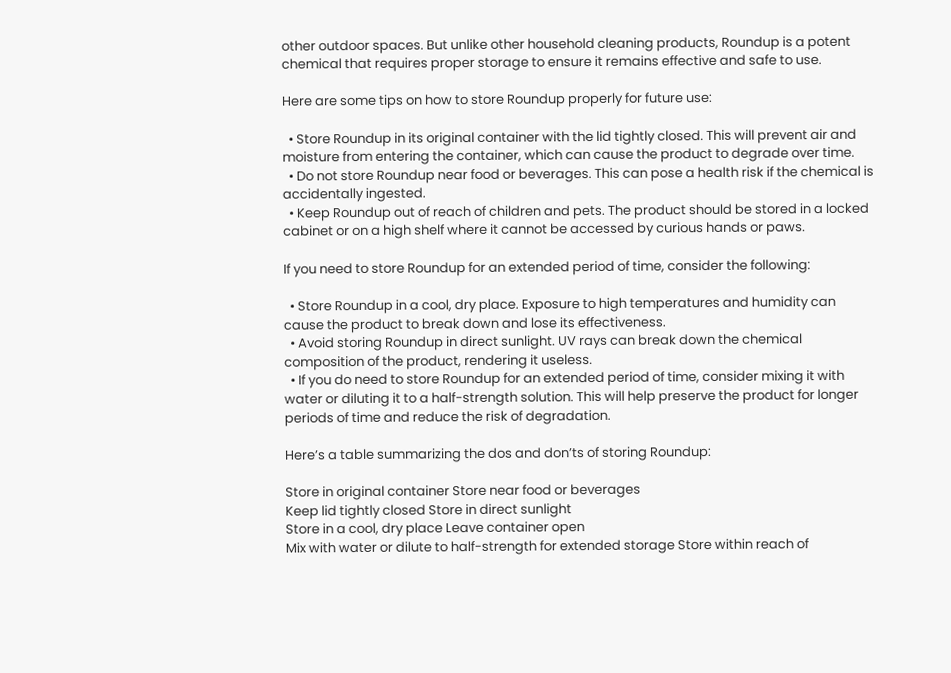other outdoor spaces. But unlike other household cleaning products, Roundup is a potent chemical that requires proper storage to ensure it remains effective and safe to use.

Here are some tips on how to store Roundup properly for future use:

  • Store Roundup in its original container with the lid tightly closed. This will prevent air and moisture from entering the container, which can cause the product to degrade over time.
  • Do not store Roundup near food or beverages. This can pose a health risk if the chemical is accidentally ingested.
  • Keep Roundup out of reach of children and pets. The product should be stored in a locked cabinet or on a high shelf where it cannot be accessed by curious hands or paws.

If you need to store Roundup for an extended period of time, consider the following:

  • Store Roundup in a cool, dry place. Exposure to high temperatures and humidity can cause the product to break down and lose its effectiveness.
  • Avoid storing Roundup in direct sunlight. UV rays can break down the chemical composition of the product, rendering it useless.
  • If you do need to store Roundup for an extended period of time, consider mixing it with water or diluting it to a half-strength solution. This will help preserve the product for longer periods of time and reduce the risk of degradation.

Here’s a table summarizing the dos and don’ts of storing Roundup:

Store in original container Store near food or beverages
Keep lid tightly closed Store in direct sunlight
Store in a cool, dry place Leave container open
Mix with water or dilute to half-strength for extended storage Store within reach of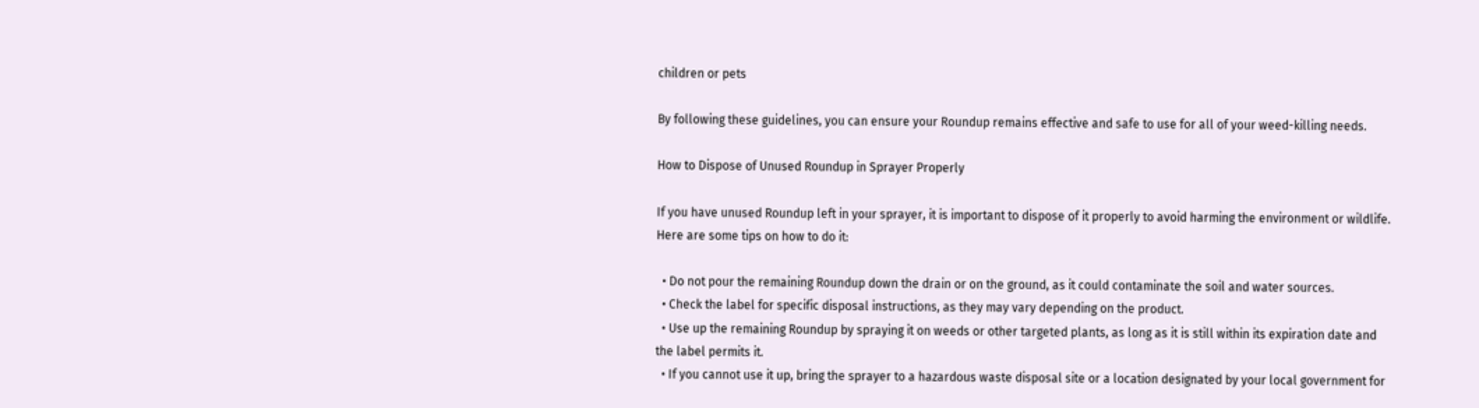children or pets

By following these guidelines, you can ensure your Roundup remains effective and safe to use for all of your weed-killing needs.

How to Dispose of Unused Roundup in Sprayer Properly

If you have unused Roundup left in your sprayer, it is important to dispose of it properly to avoid harming the environment or wildlife. Here are some tips on how to do it:

  • Do not pour the remaining Roundup down the drain or on the ground, as it could contaminate the soil and water sources.
  • Check the label for specific disposal instructions, as they may vary depending on the product.
  • Use up the remaining Roundup by spraying it on weeds or other targeted plants, as long as it is still within its expiration date and the label permits it.
  • If you cannot use it up, bring the sprayer to a hazardous waste disposal site or a location designated by your local government for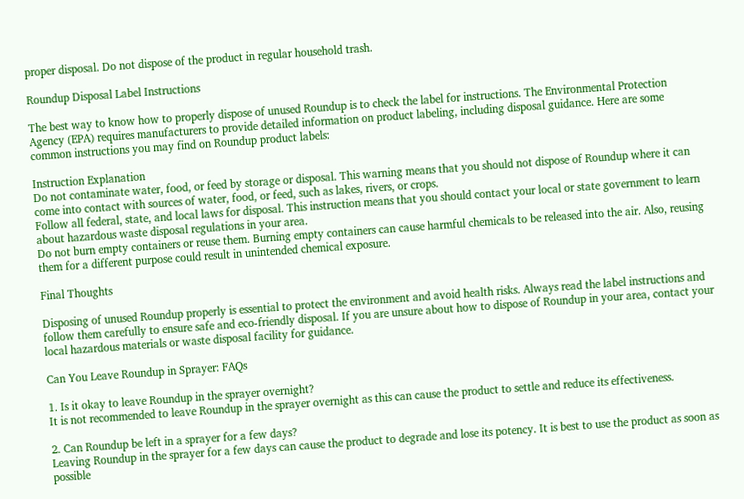proper disposal. Do not dispose of the product in regular household trash.

Roundup Disposal Label Instructions

The best way to know how to properly dispose of unused Roundup is to check the label for instructions. The Environmental Protection Agency (EPA) requires manufacturers to provide detailed information on product labeling, including disposal guidance. Here are some common instructions you may find on Roundup product labels:

Instruction Explanation
Do not contaminate water, food, or feed by storage or disposal. This warning means that you should not dispose of Roundup where it can come into contact with sources of water, food, or feed, such as lakes, rivers, or crops.
Follow all federal, state, and local laws for disposal. This instruction means that you should contact your local or state government to learn about hazardous waste disposal regulations in your area.
Do not burn empty containers or reuse them. Burning empty containers can cause harmful chemicals to be released into the air. Also, reusing them for a different purpose could result in unintended chemical exposure.

Final Thoughts

Disposing of unused Roundup properly is essential to protect the environment and avoid health risks. Always read the label instructions and follow them carefully to ensure safe and eco-friendly disposal. If you are unsure about how to dispose of Roundup in your area, contact your local hazardous materials or waste disposal facility for guidance.

Can You Leave Roundup in Sprayer: FAQs

1. Is it okay to leave Roundup in the sprayer overnight?
It is not recommended to leave Roundup in the sprayer overnight as this can cause the product to settle and reduce its effectiveness.

2. Can Roundup be left in a sprayer for a few days?
Leaving Roundup in the sprayer for a few days can cause the product to degrade and lose its potency. It is best to use the product as soon as possible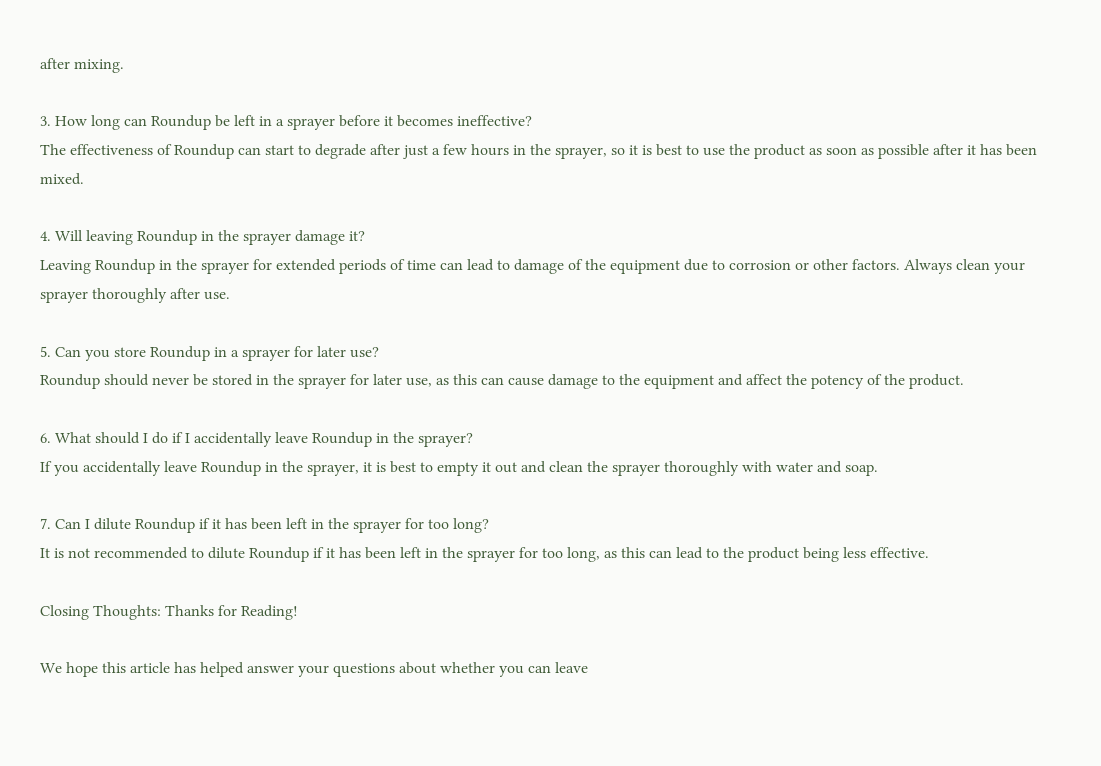after mixing.

3. How long can Roundup be left in a sprayer before it becomes ineffective?
The effectiveness of Roundup can start to degrade after just a few hours in the sprayer, so it is best to use the product as soon as possible after it has been mixed.

4. Will leaving Roundup in the sprayer damage it?
Leaving Roundup in the sprayer for extended periods of time can lead to damage of the equipment due to corrosion or other factors. Always clean your sprayer thoroughly after use.

5. Can you store Roundup in a sprayer for later use?
Roundup should never be stored in the sprayer for later use, as this can cause damage to the equipment and affect the potency of the product.

6. What should I do if I accidentally leave Roundup in the sprayer?
If you accidentally leave Roundup in the sprayer, it is best to empty it out and clean the sprayer thoroughly with water and soap.

7. Can I dilute Roundup if it has been left in the sprayer for too long?
It is not recommended to dilute Roundup if it has been left in the sprayer for too long, as this can lead to the product being less effective.

Closing Thoughts: Thanks for Reading!

We hope this article has helped answer your questions about whether you can leave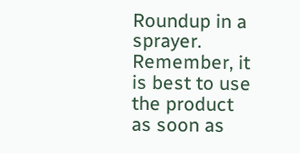Roundup in a sprayer. Remember, it is best to use the product as soon as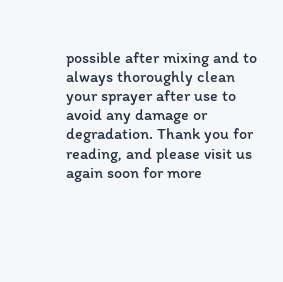possible after mixing and to always thoroughly clean your sprayer after use to avoid any damage or degradation. Thank you for reading, and please visit us again soon for more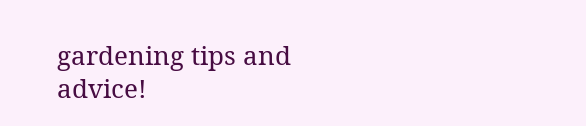gardening tips and advice!